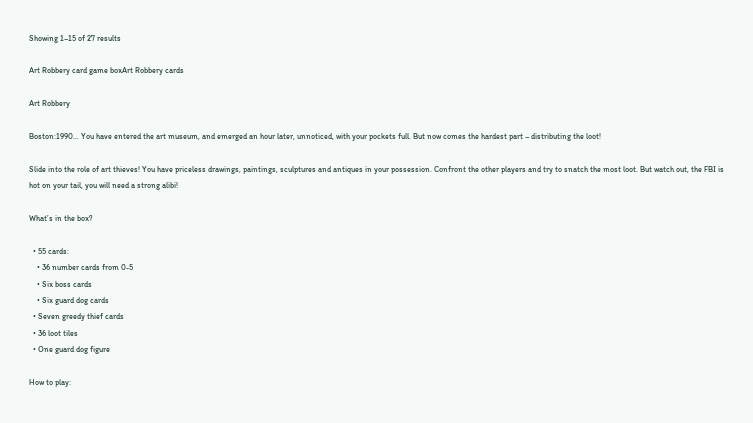Showing 1–15 of 27 results

Art Robbery card game boxArt Robbery cards

Art Robbery

Boston:1990… You have entered the art museum, and emerged an hour later, unnoticed, with your pockets full. But now comes the hardest part – distributing the loot!

Slide into the role of art thieves! You have priceless drawings, paintings, sculptures and antiques in your possession. Confront the other players and try to snatch the most loot. But watch out, the FBI is hot on your tail, you will need a strong alibi!

What’s in the box?

  • 55 cards:
    • 36 number cards from 0-5
    • Six boss cards
    • Six guard dog cards
  • Seven greedy thief cards
  • 36 loot tiles
  • One guard dog figure

How to play: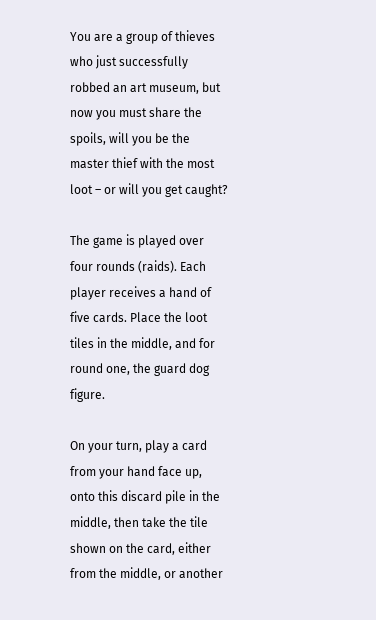You are a group of thieves who just successfully robbed an art museum, but now you must share the spoils, will you be the master thief with the most loot – or will you get caught?

The game is played over four rounds (raids). Each player receives a hand of five cards. Place the loot tiles in the middle, and for round one, the guard dog figure.

On your turn, play a card from your hand face up, onto this discard pile in the middle, then take the tile shown on the card, either from the middle, or another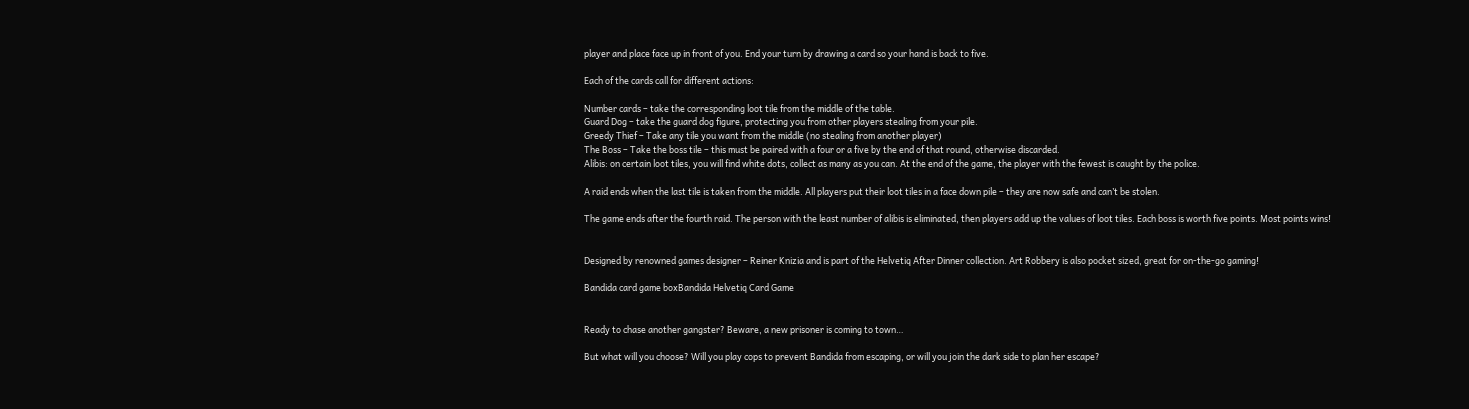player and place face up in front of you. End your turn by drawing a card so your hand is back to five.

Each of the cards call for different actions:

Number cards – take the corresponding loot tile from the middle of the table.
Guard Dog – take the guard dog figure, protecting you from other players stealing from your pile.
Greedy Thief – Take any tile you want from the middle (no stealing from another player)
The Boss – Take the boss tile – this must be paired with a four or a five by the end of that round, otherwise discarded.
Alibis: on certain loot tiles, you will find white dots, collect as many as you can. At the end of the game, the player with the fewest is caught by the police.

A raid ends when the last tile is taken from the middle. All players put their loot tiles in a face down pile – they are now safe and can’t be stolen.

The game ends after the fourth raid. The person with the least number of alibis is eliminated, then players add up the values of loot tiles. Each boss is worth five points. Most points wins!


Designed by renowned games designer – Reiner Knizia and is part of the Helvetiq After Dinner collection. Art Robbery is also pocket sized, great for on-the-go gaming!

Bandida card game boxBandida Helvetiq Card Game


Ready to chase another gangster? Beware, a new prisoner is coming to town…

But what will you choose? Will you play cops to prevent Bandida from escaping, or will you join the dark side to plan her escape?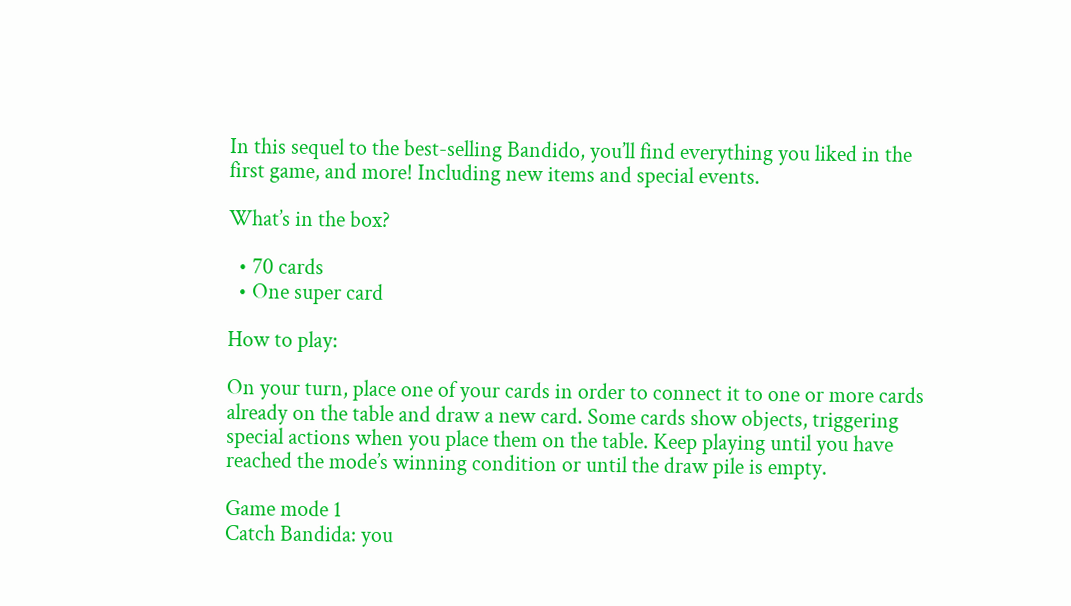In this sequel to the best-selling Bandido, you’ll find everything you liked in the first game, and more! Including new items and special events.

What’s in the box?

  • 70 cards
  • One super card

How to play:

On your turn, place one of your cards in order to connect it to one or more cards already on the table and draw a new card. Some cards show objects, triggering special actions when you place them on the table. Keep playing until you have reached the mode’s winning condition or until the draw pile is empty.

Game mode 1
Catch Bandida: you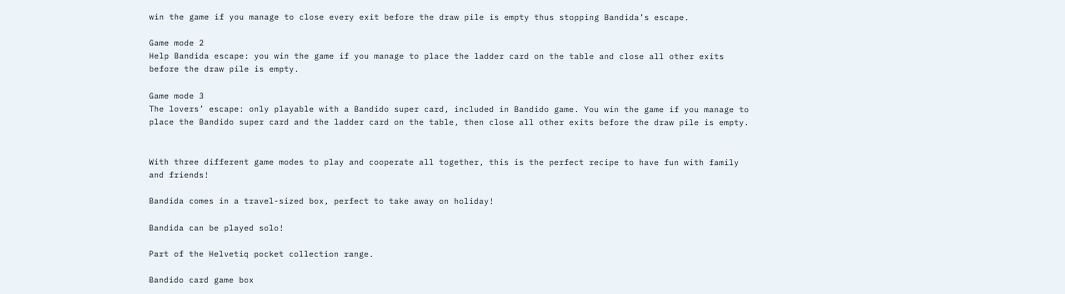win the game if you manage to close every exit before the draw pile is empty thus stopping Bandida’s escape.

Game mode 2
Help Bandida escape: you win the game if you manage to place the ladder card on the table and close all other exits before the draw pile is empty.

Game mode 3
The lovers’ escape: only playable with a Bandido super card, included in Bandido game. You win the game if you manage to place the Bandido super card and the ladder card on the table, then close all other exits before the draw pile is empty.


With three different game modes to play and cooperate all together, this is the perfect recipe to have fun with family and friends!

Bandida comes in a travel-sized box, perfect to take away on holiday!

Bandida can be played solo!

Part of the Helvetiq pocket collection range.

Bandido card game box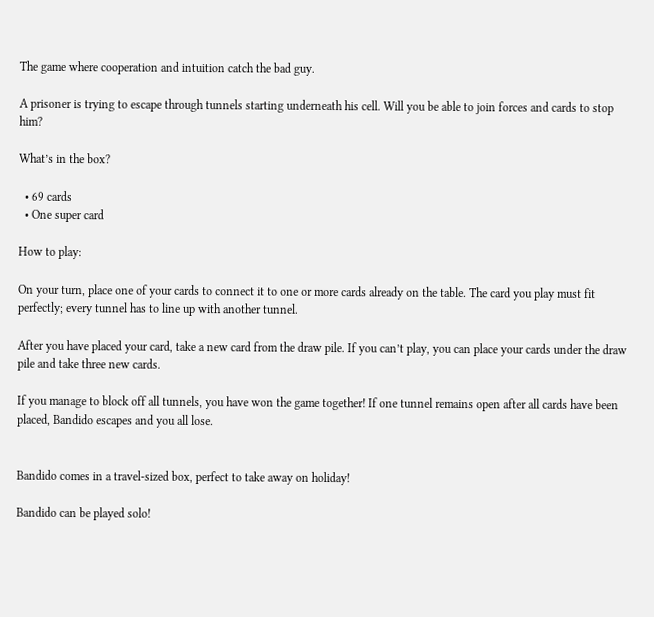The game where cooperation and intuition catch the bad guy.

A prisoner is trying to escape through tunnels starting underneath his cell. Will you be able to join forces and cards to stop him?

What’s in the box?

  • 69 cards
  • One super card

How to play:

On your turn, place one of your cards to connect it to one or more cards already on the table. The card you play must fit perfectly; every tunnel has to line up with another tunnel.

After you have placed your card, take a new card from the draw pile. If you can’t play, you can place your cards under the draw pile and take three new cards.

If you manage to block off all tunnels, you have won the game together! If one tunnel remains open after all cards have been placed, Bandido escapes and you all lose.


Bandido comes in a travel-sized box, perfect to take away on holiday!

Bandido can be played solo!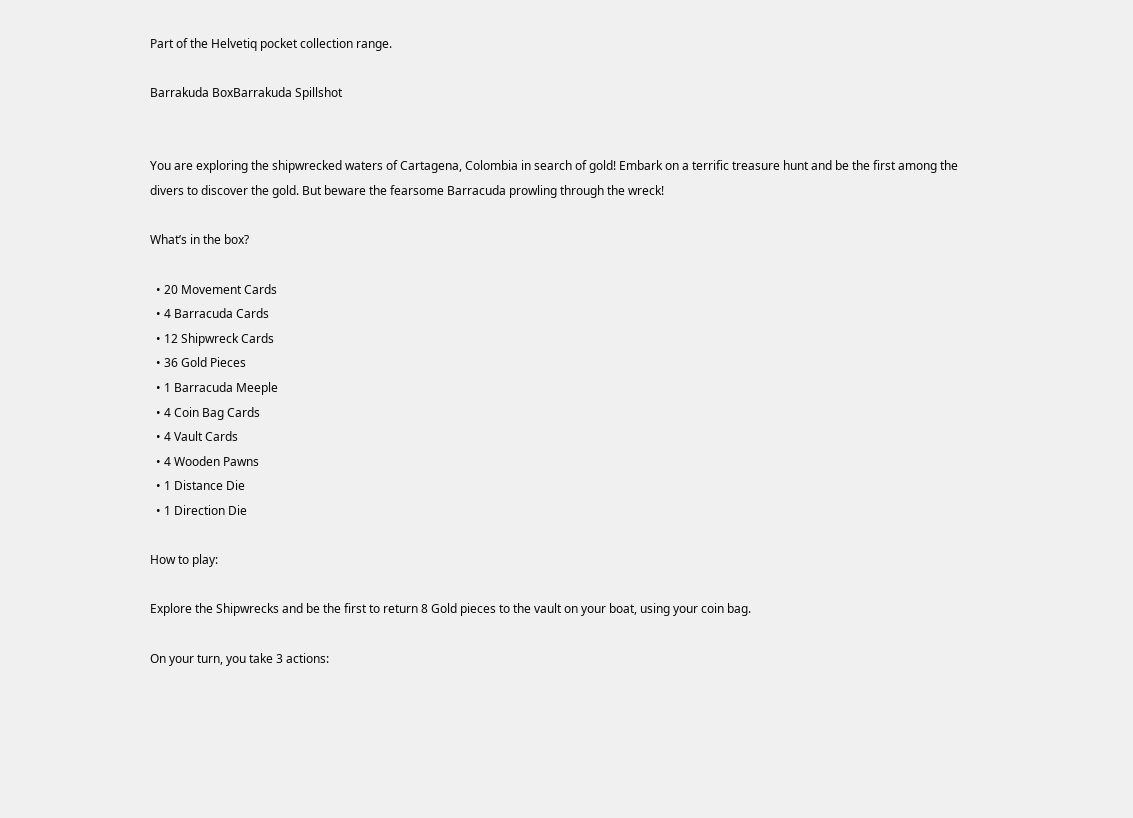Part of the Helvetiq pocket collection range.

Barrakuda BoxBarrakuda Spillshot


You are exploring the shipwrecked waters of Cartagena, Colombia in search of gold! Embark on a terrific treasure hunt and be the first among the divers to discover the gold. But beware the fearsome Barracuda prowling through the wreck!

What’s in the box?

  • 20 Movement Cards
  • 4 Barracuda Cards
  • 12 Shipwreck Cards
  • 36 Gold Pieces
  • 1 Barracuda Meeple
  • 4 Coin Bag Cards
  • 4 Vault Cards
  • 4 Wooden Pawns
  • 1 Distance Die
  • 1 Direction Die

How to play:

Explore the Shipwrecks and be the first to return 8 Gold pieces to the vault on your boat, using your coin bag.

On your turn, you take 3 actions: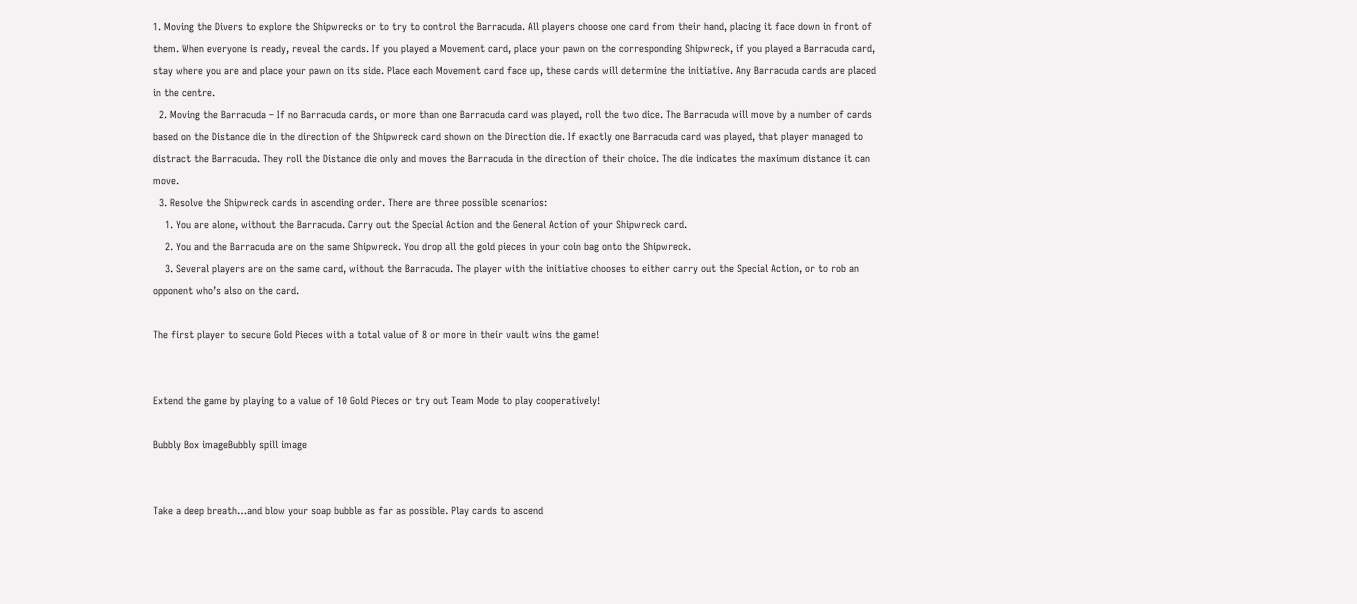1. Moving the Divers to explore the Shipwrecks or to try to control the Barracuda. All players choose one card from their hand, placing it face down in front of them. When everyone is ready, reveal the cards. If you played a Movement card, place your pawn on the corresponding Shipwreck, if you played a Barracuda card, stay where you are and place your pawn on its side. Place each Movement card face up, these cards will determine the initiative. Any Barracuda cards are placed in the centre.
  2. Moving the Barracuda – If no Barracuda cards, or more than one Barracuda card was played, roll the two dice. The Barracuda will move by a number of cards based on the Distance die in the direction of the Shipwreck card shown on the Direction die. If exactly one Barracuda card was played, that player managed to distract the Barracuda. They roll the Distance die only and moves the Barracuda in the direction of their choice. The die indicates the maximum distance it can move.
  3. Resolve the Shipwreck cards in ascending order. There are three possible scenarios:
    1. You are alone, without the Barracuda. Carry out the Special Action and the General Action of your Shipwreck card.
    2. You and the Barracuda are on the same Shipwreck. You drop all the gold pieces in your coin bag onto the Shipwreck.
    3. Several players are on the same card, without the Barracuda. The player with the initiative chooses to either carry out the Special Action, or to rob an opponent who’s also on the card.

The first player to secure Gold Pieces with a total value of 8 or more in their vault wins the game!


Extend the game by playing to a value of 10 Gold Pieces or try out Team Mode to play cooperatively!

Bubbly Box imageBubbly spill image


Take a deep breath…and blow your soap bubble as far as possible. Play cards to ascend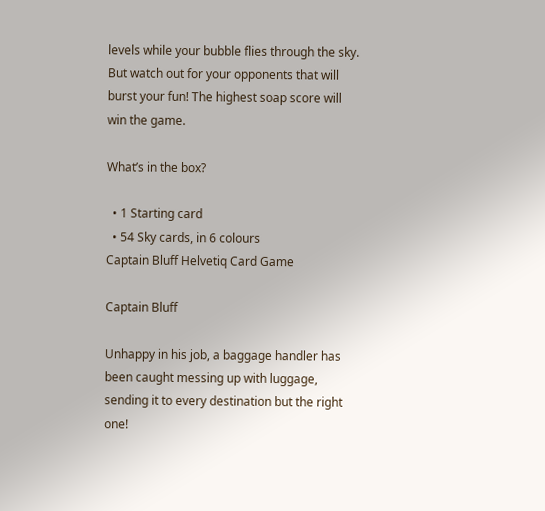levels while your bubble flies through the sky. But watch out for your opponents that will burst your fun! The highest soap score will win the game.

What’s in the box?

  • 1 Starting card
  • 54 Sky cards, in 6 colours
Captain Bluff Helvetiq Card Game

Captain Bluff

Unhappy in his job, a baggage handler has been caught messing up with luggage, sending it to every destination but the right one!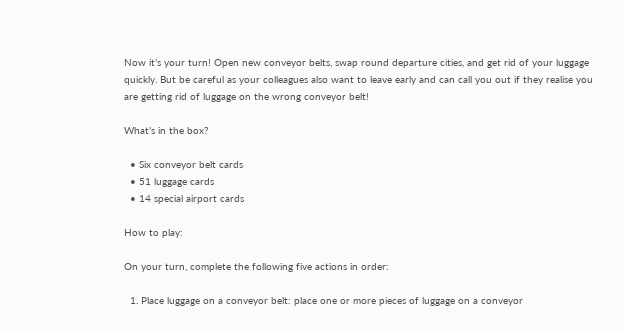Now it’s your turn! Open new conveyor belts, swap round departure cities, and get rid of your luggage quickly. But be careful as your colleagues also want to leave early and can call you out if they realise you are getting rid of luggage on the wrong conveyor belt!

What’s in the box?

  • Six conveyor belt cards
  • 51 luggage cards
  • 14 special airport cards

How to play:

On your turn, complete the following five actions in order:

  1. Place luggage on a conveyor belt: place one or more pieces of luggage on a conveyor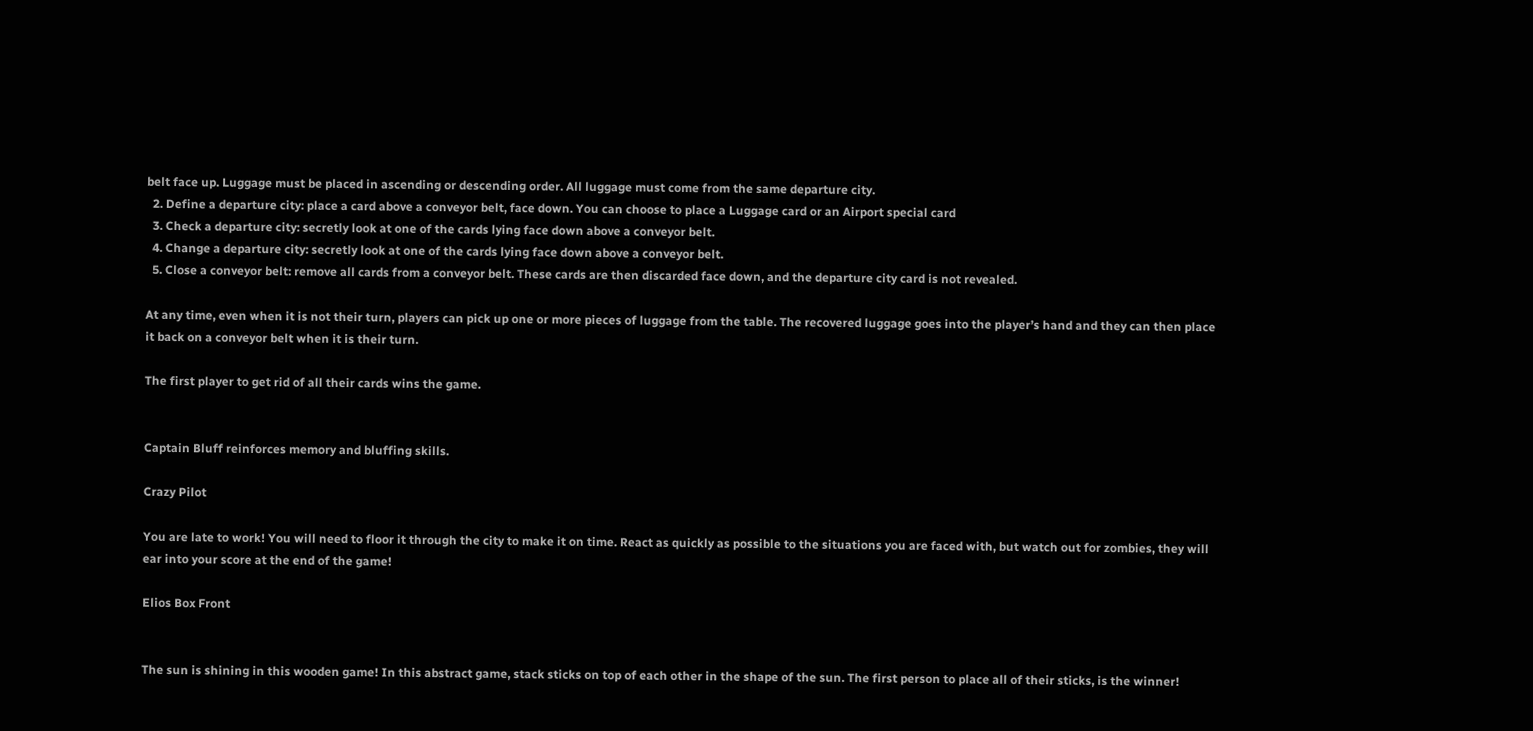belt face up. Luggage must be placed in ascending or descending order. All luggage must come from the same departure city.
  2. Define a departure city: place a card above a conveyor belt, face down. You can choose to place a Luggage card or an Airport special card
  3. Check a departure city: secretly look at one of the cards lying face down above a conveyor belt.
  4. Change a departure city: secretly look at one of the cards lying face down above a conveyor belt.
  5. Close a conveyor belt: remove all cards from a conveyor belt. These cards are then discarded face down, and the departure city card is not revealed.

At any time, even when it is not their turn, players can pick up one or more pieces of luggage from the table. The recovered luggage goes into the player’s hand and they can then place it back on a conveyor belt when it is their turn.

The first player to get rid of all their cards wins the game.


Captain Bluff reinforces memory and bluffing skills.

Crazy Pilot

You are late to work! You will need to floor it through the city to make it on time. React as quickly as possible to the situations you are faced with, but watch out for zombies, they will ear into your score at the end of the game!

Elios Box Front


The sun is shining in this wooden game! In this abstract game, stack sticks on top of each other in the shape of the sun. The first person to place all of their sticks, is the winner!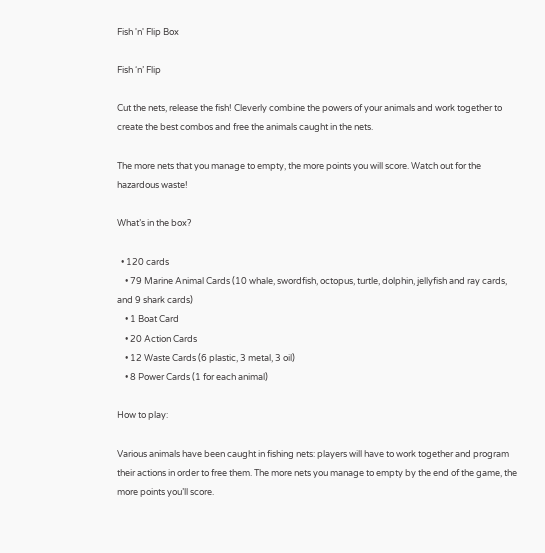Fish 'n' Flip Box

Fish ‘n’ Flip

Cut the nets, release the fish! Cleverly combine the powers of your animals and work together to create the best combos and free the animals caught in the nets.

The more nets that you manage to empty, the more points you will score. Watch out for the hazardous waste!

What’s in the box?

  • 120 cards
    • 79 Marine Animal Cards (10 whale, swordfish, octopus, turtle, dolphin, jellyfish and ray cards, and 9 shark cards)
    • 1 Boat Card
    • 20 Action Cards
    • 12 Waste Cards (6 plastic, 3 metal, 3 oil)
    • 8 Power Cards (1 for each animal)

How to play:

Various animals have been caught in fishing nets: players will have to work together and program their actions in order to free them. The more nets you manage to empty by the end of the game, the more points you’ll score.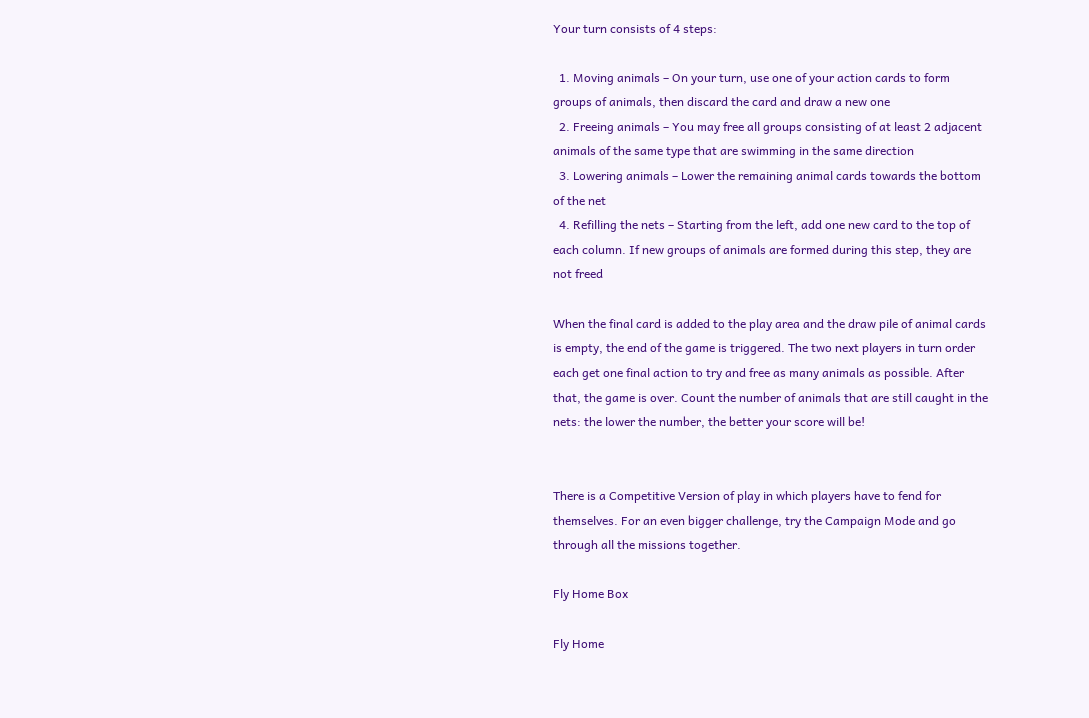Your turn consists of 4 steps:

  1. Moving animals – On your turn, use one of your action cards to form groups of animals, then discard the card and draw a new one
  2. Freeing animals – You may free all groups consisting of at least 2 adjacent animals of the same type that are swimming in the same direction
  3. Lowering animals – Lower the remaining animal cards towards the bottom of the net
  4. Refilling the nets – Starting from the left, add one new card to the top of each column. If new groups of animals are formed during this step, they are not freed

When the final card is added to the play area and the draw pile of animal cards is empty, the end of the game is triggered. The two next players in turn order each get one final action to try and free as many animals as possible. After that, the game is over. Count the number of animals that are still caught in the nets: the lower the number, the better your score will be!


There is a Competitive Version of play in which players have to fend for themselves. For an even bigger challenge, try the Campaign Mode and go through all the missions together.

Fly Home Box

Fly Home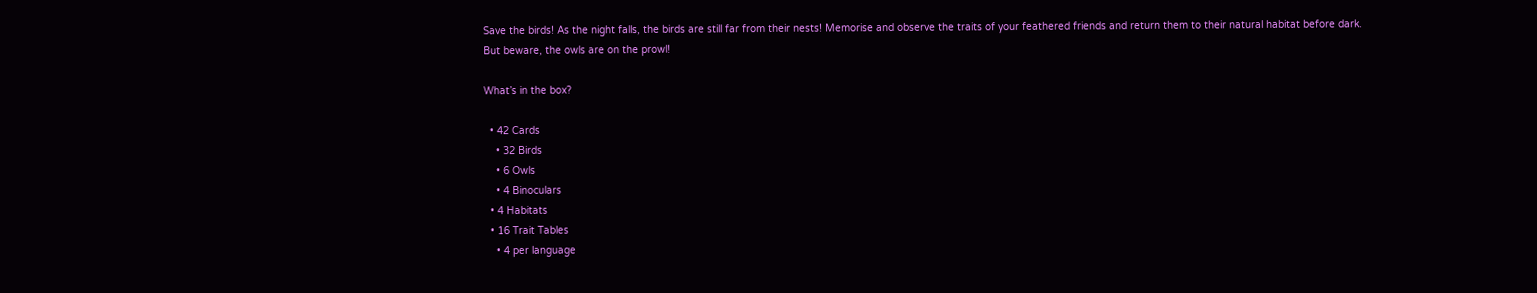Save the birds! As the night falls, the birds are still far from their nests! Memorise and observe the traits of your feathered friends and return them to their natural habitat before dark. But beware, the owls are on the prowl!

What’s in the box?

  • 42 Cards
    • 32 Birds
    • 6 Owls
    • 4 Binoculars
  • 4 Habitats
  • 16 Trait Tables
    • 4 per language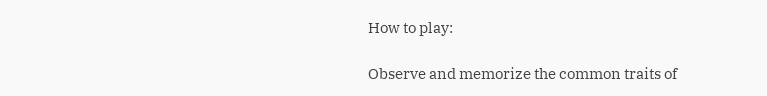How to play:

Observe and memorize the common traits of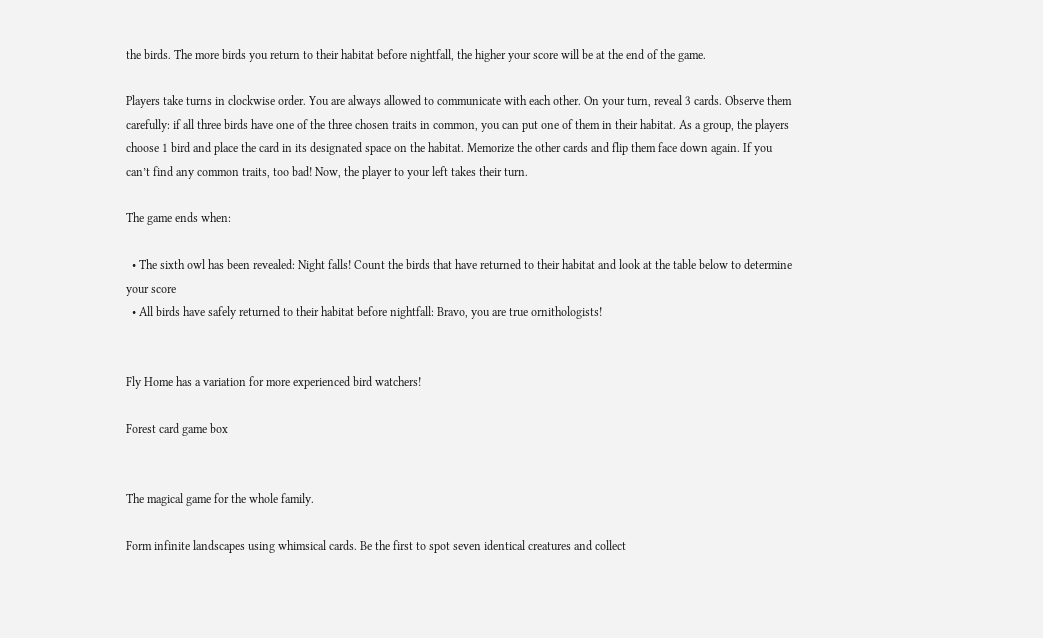the birds. The more birds you return to their habitat before nightfall, the higher your score will be at the end of the game.

Players take turns in clockwise order. You are always allowed to communicate with each other. On your turn, reveal 3 cards. Observe them carefully: if all three birds have one of the three chosen traits in common, you can put one of them in their habitat. As a group, the players choose 1 bird and place the card in its designated space on the habitat. Memorize the other cards and flip them face down again. If you can’t find any common traits, too bad! Now, the player to your left takes their turn.

The game ends when:

  • The sixth owl has been revealed: Night falls! Count the birds that have returned to their habitat and look at the table below to determine your score
  • All birds have safely returned to their habitat before nightfall: Bravo, you are true ornithologists!


Fly Home has a variation for more experienced bird watchers!

Forest card game box


The magical game for the whole family.

Form infinite landscapes using whimsical cards. Be the first to spot seven identical creatures and collect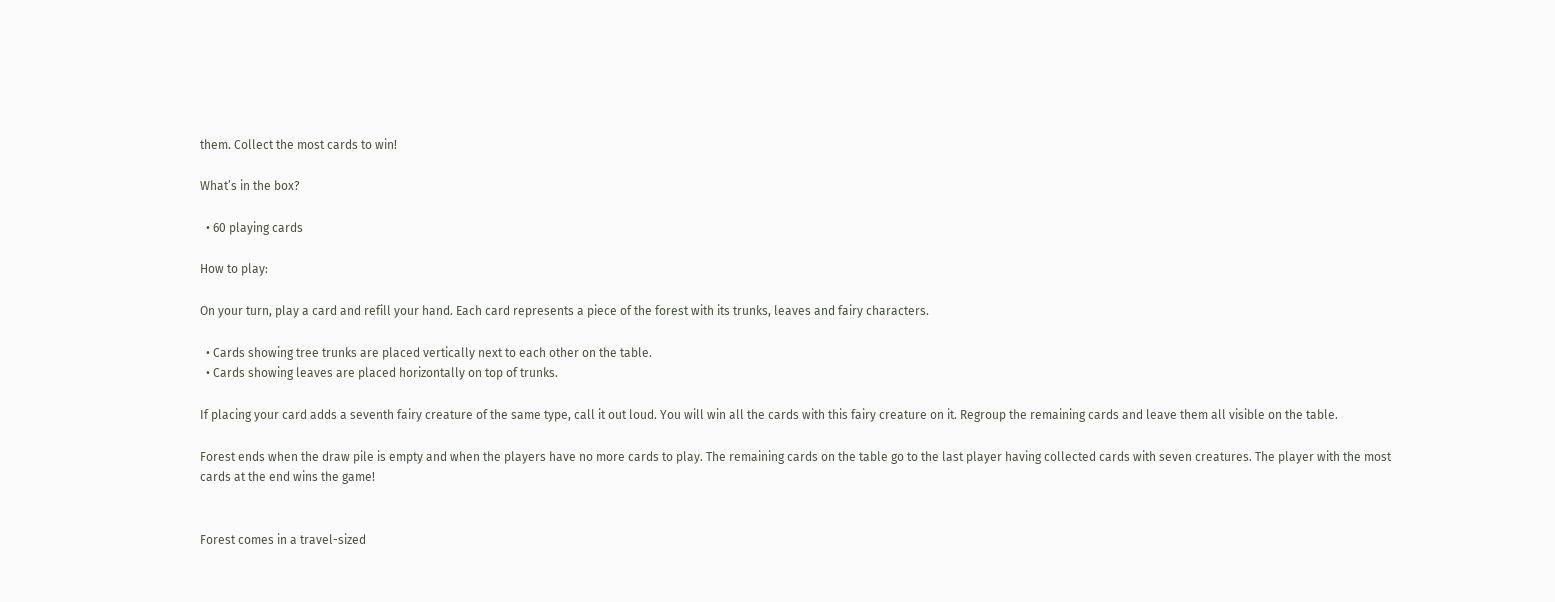them. Collect the most cards to win!

What’s in the box?

  • 60 playing cards

How to play:

On your turn, play a card and refill your hand. Each card represents a piece of the forest with its trunks, leaves and fairy characters.

  • Cards showing tree trunks are placed vertically next to each other on the table.
  • Cards showing leaves are placed horizontally on top of trunks.

If placing your card adds a seventh fairy creature of the same type, call it out loud. You will win all the cards with this fairy creature on it. Regroup the remaining cards and leave them all visible on the table.

Forest ends when the draw pile is empty and when the players have no more cards to play. The remaining cards on the table go to the last player having collected cards with seven creatures. The player with the most cards at the end wins the game!


Forest comes in a travel-sized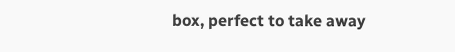box, perfect to take away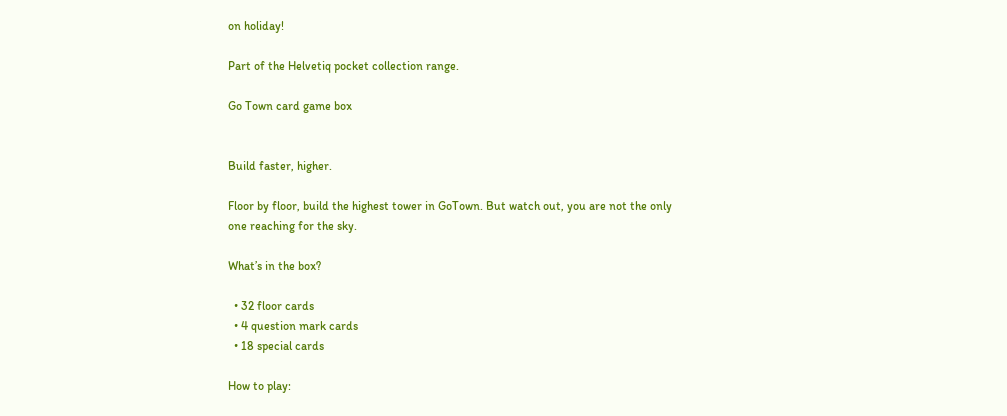on holiday!

Part of the Helvetiq pocket collection range.

Go Town card game box


Build faster, higher.

Floor by floor, build the highest tower in GoTown. But watch out, you are not the only one reaching for the sky.

What’s in the box?

  • 32 floor cards
  • 4 question mark cards
  • 18 special cards

How to play: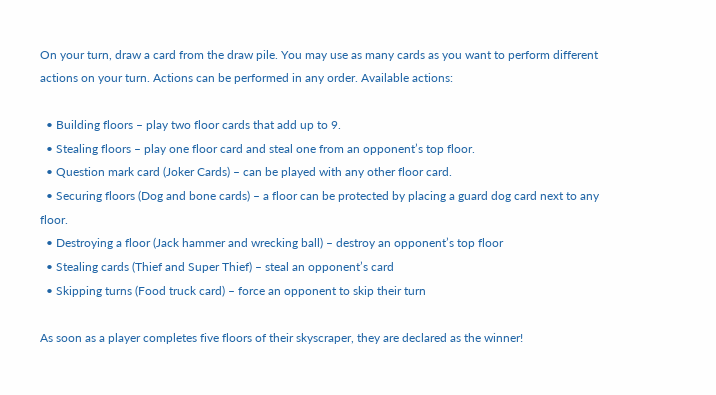On your turn, draw a card from the draw pile. You may use as many cards as you want to perform different actions on your turn. Actions can be performed in any order. Available actions:

  • Building floors – play two floor cards that add up to 9.
  • Stealing floors – play one floor card and steal one from an opponent’s top floor.
  • Question mark card (Joker Cards) – can be played with any other floor card.
  • Securing floors (Dog and bone cards) – a floor can be protected by placing a guard dog card next to any floor.
  • Destroying a floor (Jack hammer and wrecking ball) – destroy an opponent’s top floor
  • Stealing cards (Thief and Super Thief) – steal an opponent’s card
  • Skipping turns (Food truck card) – force an opponent to skip their turn

As soon as a player completes five floors of their skyscraper, they are declared as the winner!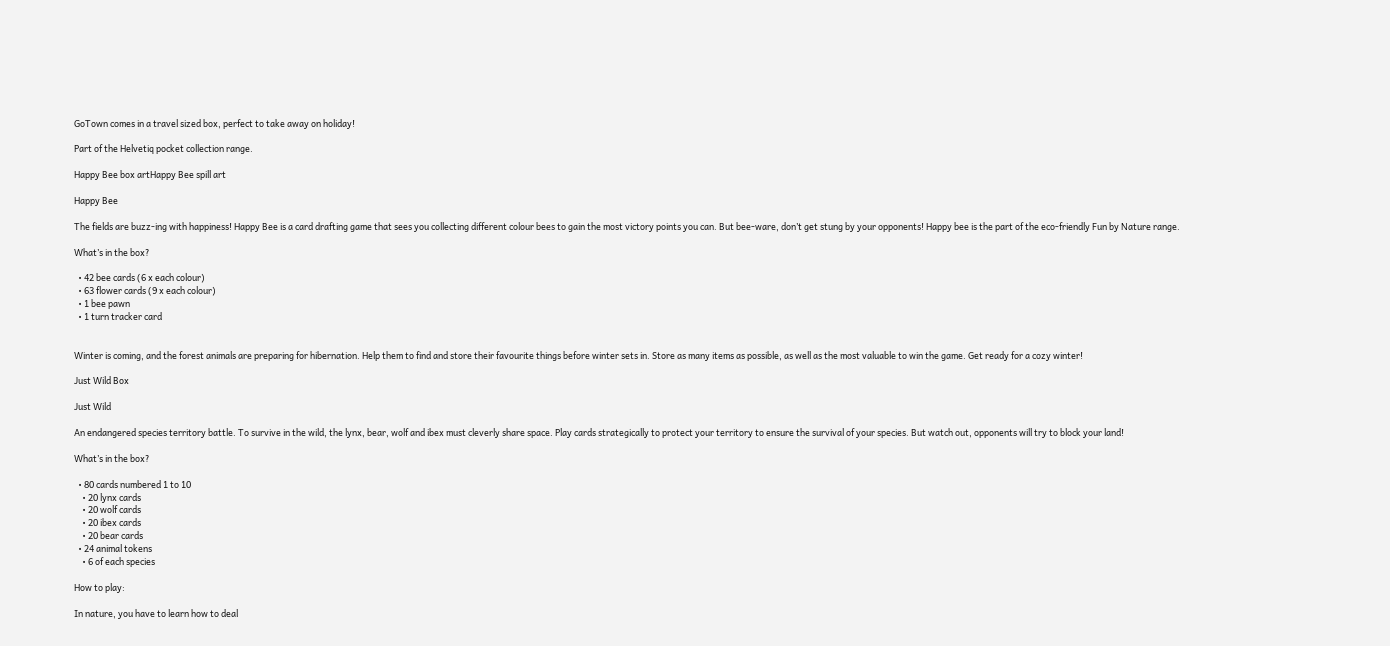GoTown comes in a travel sized box, perfect to take away on holiday!

Part of the Helvetiq pocket collection range.

Happy Bee box artHappy Bee spill art

Happy Bee

The fields are buzz-ing with happiness! Happy Bee is a card drafting game that sees you collecting different colour bees to gain the most victory points you can. But bee-ware, don’t get stung by your opponents! Happy bee is the part of the eco-friendly Fun by Nature range.

What’s in the box?

  • 42 bee cards (6 x each colour)
  • 63 flower cards (9 x each colour)
  • 1 bee pawn
  • 1 turn tracker card


Winter is coming, and the forest animals are preparing for hibernation. Help them to find and store their favourite things before winter sets in. Store as many items as possible, as well as the most valuable to win the game. Get ready for a cozy winter!

Just Wild Box

Just Wild

An endangered species territory battle. To survive in the wild, the lynx, bear, wolf and ibex must cleverly share space. Play cards strategically to protect your territory to ensure the survival of your species. But watch out, opponents will try to block your land!

What’s in the box?

  • 80 cards numbered 1 to 10
    • 20 lynx cards
    • 20 wolf cards
    • 20 ibex cards
    • 20 bear cards
  • 24 animal tokens
    • 6 of each species

How to play:

In nature, you have to learn how to deal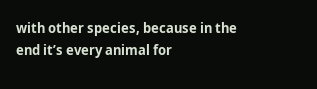with other species, because in the end it’s every animal for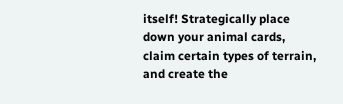itself! Strategically place down your animal cards, claim certain types of terrain, and create the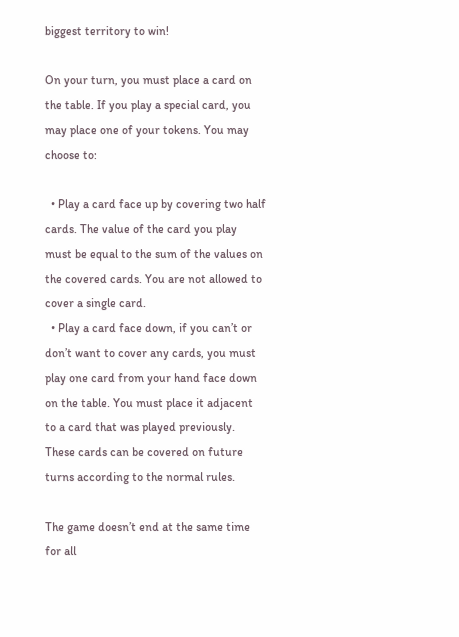biggest territory to win!

On your turn, you must place a card on the table. If you play a special card, you may place one of your tokens. You may choose to:

  • Play a card face up by covering two half cards. The value of the card you play must be equal to the sum of the values on the covered cards. You are not allowed to cover a single card.
  • Play a card face down, if you can’t or don’t want to cover any cards, you must play one card from your hand face down on the table. You must place it adjacent to a card that was played previously. These cards can be covered on future turns according to the normal rules.

The game doesn’t end at the same time for all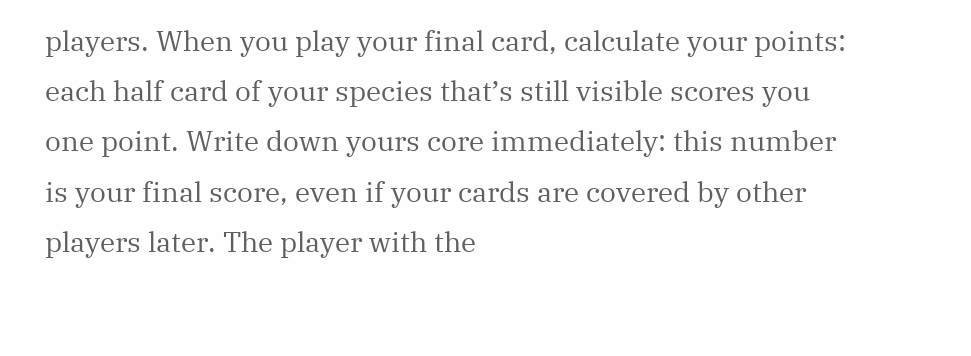players. When you play your final card, calculate your points: each half card of your species that’s still visible scores you one point. Write down yours core immediately: this number is your final score, even if your cards are covered by other players later. The player with the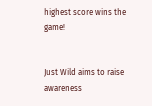highest score wins the game!


Just Wild aims to raise awareness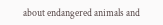about endangered animals and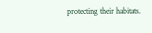protecting their habitats.